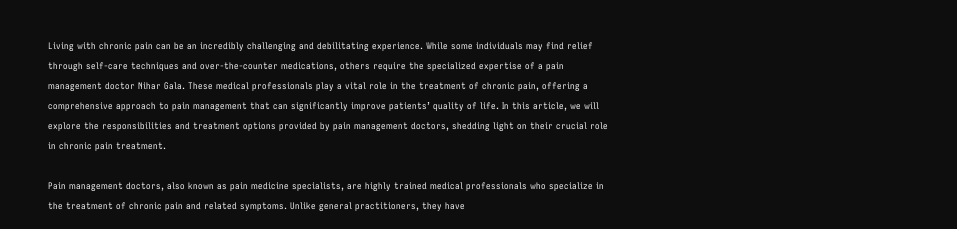Living with chronic pain can be an incredibly challenging and debilitating experience. While some individuals may find relief through self-care techniques and over-the-counter medications, others require the specialized expertise of a pain management doctor Nihar Gala. These medical professionals play a vital role in the treatment of chronic pain, offering a comprehensive approach to pain management that can significantly improve patients’ quality of life. In this article, we will explore the responsibilities and treatment options provided by pain management doctors, shedding light on their crucial role in chronic pain treatment.

Pain management doctors, also known as pain medicine specialists, are highly trained medical professionals who specialize in the treatment of chronic pain and related symptoms. Unlike general practitioners, they have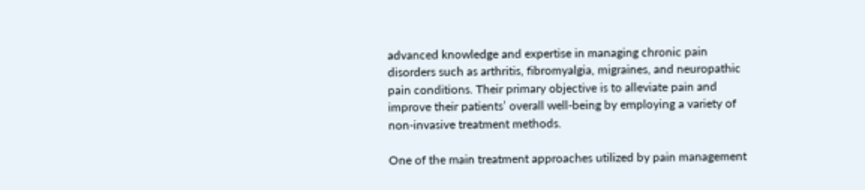advanced knowledge and expertise in managing chronic pain disorders such as arthritis, fibromyalgia, migraines, and neuropathic pain conditions. Their primary objective is to alleviate pain and improve their patients’ overall well-being by employing a variety of non-invasive treatment methods.

One of the main treatment approaches utilized by pain management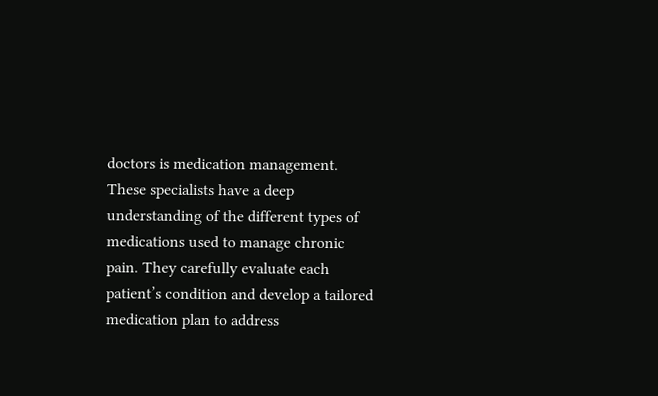doctors is medication management. These specialists have a deep understanding of the different types of medications used to manage chronic pain. They carefully evaluate each patient’s condition and develop a tailored medication plan to address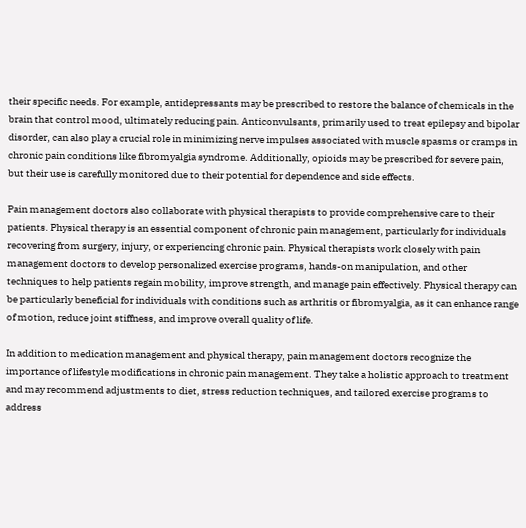their specific needs. For example, antidepressants may be prescribed to restore the balance of chemicals in the brain that control mood, ultimately reducing pain. Anticonvulsants, primarily used to treat epilepsy and bipolar disorder, can also play a crucial role in minimizing nerve impulses associated with muscle spasms or cramps in chronic pain conditions like fibromyalgia syndrome. Additionally, opioids may be prescribed for severe pain, but their use is carefully monitored due to their potential for dependence and side effects.

Pain management doctors also collaborate with physical therapists to provide comprehensive care to their patients. Physical therapy is an essential component of chronic pain management, particularly for individuals recovering from surgery, injury, or experiencing chronic pain. Physical therapists work closely with pain management doctors to develop personalized exercise programs, hands-on manipulation, and other techniques to help patients regain mobility, improve strength, and manage pain effectively. Physical therapy can be particularly beneficial for individuals with conditions such as arthritis or fibromyalgia, as it can enhance range of motion, reduce joint stiffness, and improve overall quality of life.

In addition to medication management and physical therapy, pain management doctors recognize the importance of lifestyle modifications in chronic pain management. They take a holistic approach to treatment and may recommend adjustments to diet, stress reduction techniques, and tailored exercise programs to address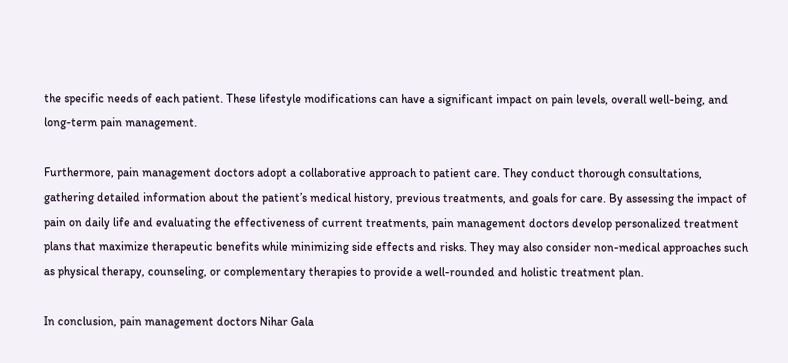the specific needs of each patient. These lifestyle modifications can have a significant impact on pain levels, overall well-being, and long-term pain management.

Furthermore, pain management doctors adopt a collaborative approach to patient care. They conduct thorough consultations, gathering detailed information about the patient’s medical history, previous treatments, and goals for care. By assessing the impact of pain on daily life and evaluating the effectiveness of current treatments, pain management doctors develop personalized treatment plans that maximize therapeutic benefits while minimizing side effects and risks. They may also consider non-medical approaches such as physical therapy, counseling, or complementary therapies to provide a well-rounded and holistic treatment plan.

In conclusion, pain management doctors Nihar Gala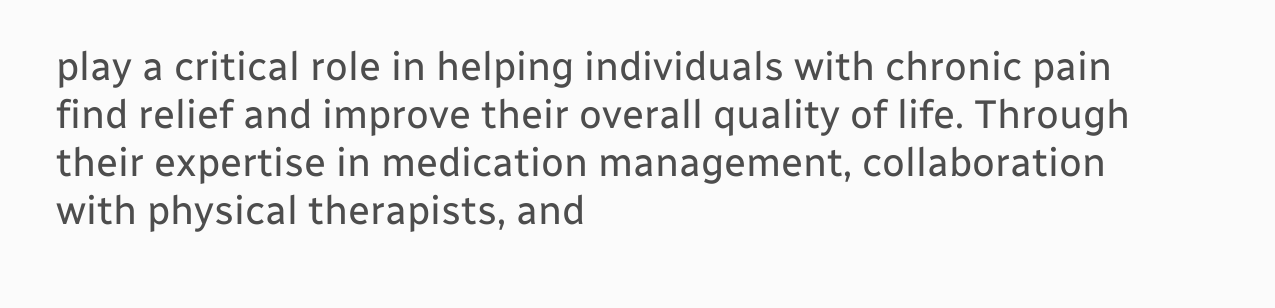play a critical role in helping individuals with chronic pain find relief and improve their overall quality of life. Through their expertise in medication management, collaboration with physical therapists, and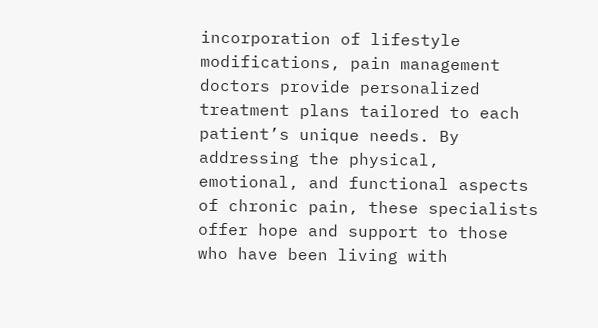incorporation of lifestyle modifications, pain management doctors provide personalized treatment plans tailored to each patient’s unique needs. By addressing the physical, emotional, and functional aspects of chronic pain, these specialists offer hope and support to those who have been living with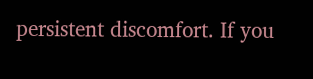persistent discomfort. If you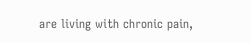are living with chronic pain,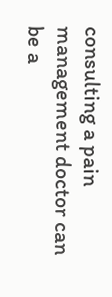consulting a pain management doctor can be a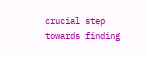crucial step towards finding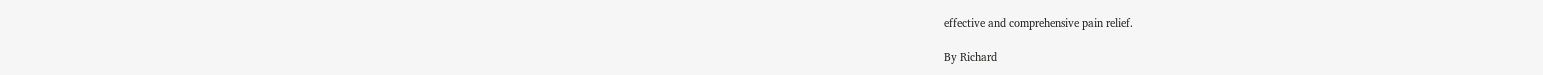effective and comprehensive pain relief.

By Richard